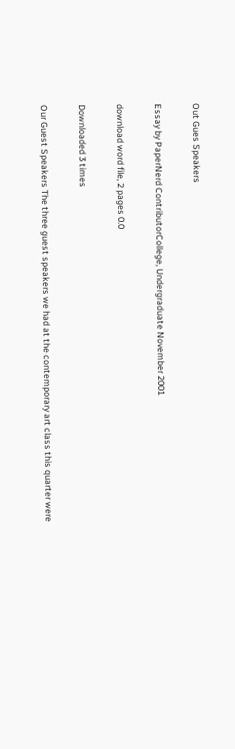Out Gues Speakers

Essay by PaperNerd ContributorCollege, Undergraduate November 2001

download word file, 2 pages 0.0

Downloaded 3 times

Our Guest Speakers The three guest speakers we had at the contemporary art class this quarter were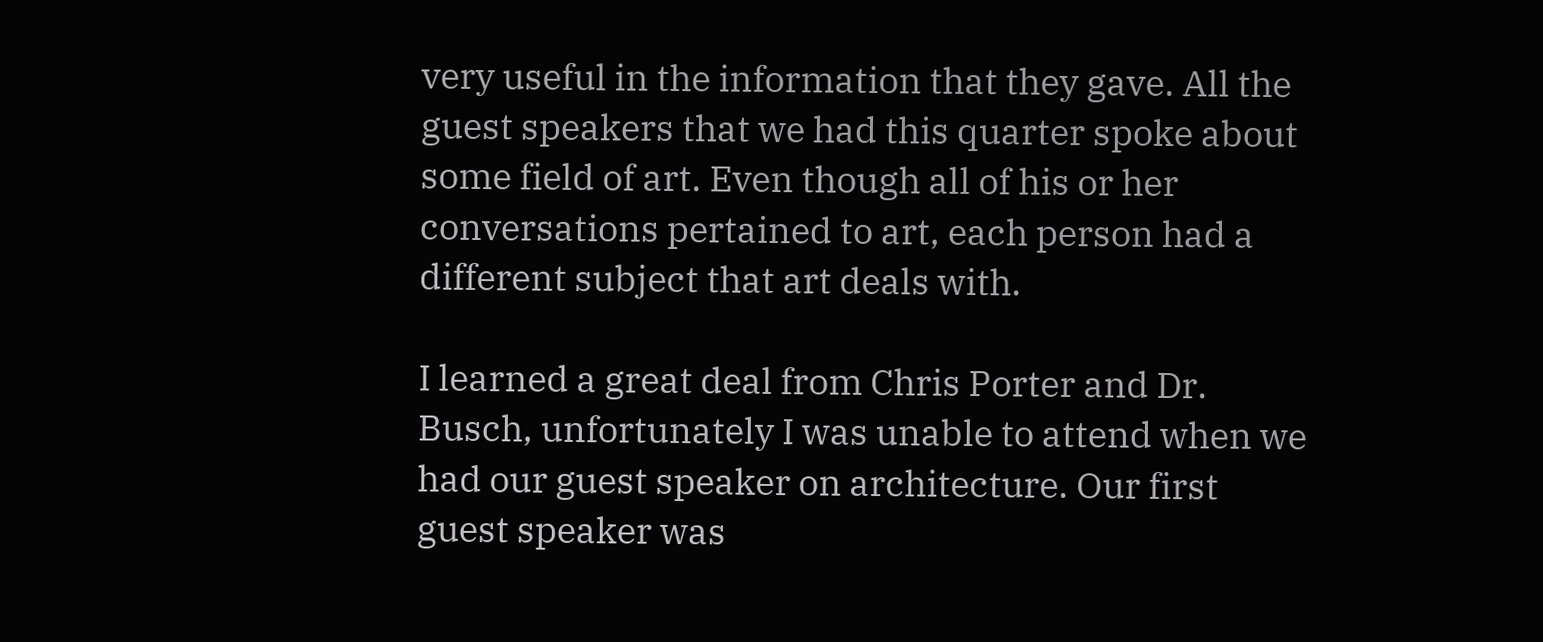very useful in the information that they gave. All the guest speakers that we had this quarter spoke about some field of art. Even though all of his or her conversations pertained to art, each person had a different subject that art deals with.

I learned a great deal from Chris Porter and Dr. Busch, unfortunately I was unable to attend when we had our guest speaker on architecture. Our first guest speaker was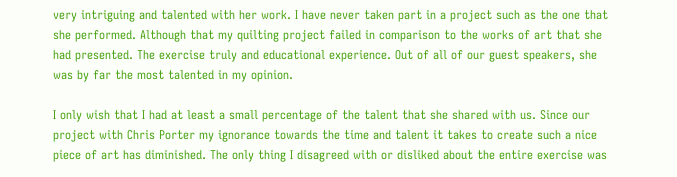very intriguing and talented with her work. I have never taken part in a project such as the one that she performed. Although that my quilting project failed in comparison to the works of art that she had presented. The exercise truly and educational experience. Out of all of our guest speakers, she was by far the most talented in my opinion.

I only wish that I had at least a small percentage of the talent that she shared with us. Since our project with Chris Porter my ignorance towards the time and talent it takes to create such a nice piece of art has diminished. The only thing I disagreed with or disliked about the entire exercise was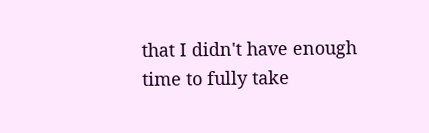that I didn't have enough time to fully take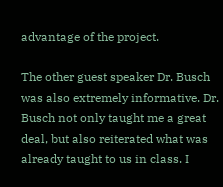advantage of the project.

The other guest speaker Dr. Busch was also extremely informative. Dr. Busch not only taught me a great deal, but also reiterated what was already taught to us in class. I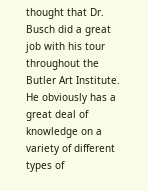thought that Dr. Busch did a great job with his tour throughout the Butler Art Institute. He obviously has a great deal of knowledge on a variety of different types of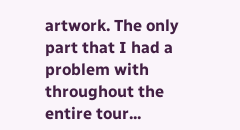artwork. The only part that I had a problem with throughout the entire tour...